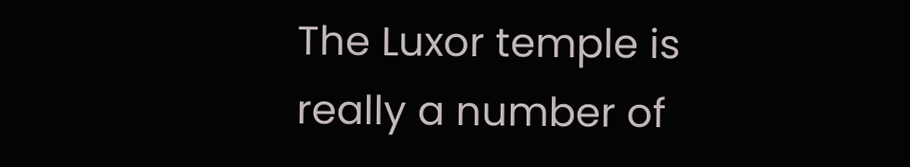The Luxor temple is really a number of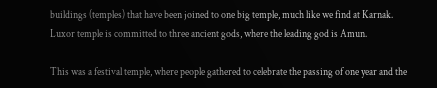buildings (temples) that have been joined to one big temple, much like we find at Karnak. Luxor temple is committed to three ancient gods, where the leading god is Amun.

This was a festival temple, where people gathered to celebrate the passing of one year and the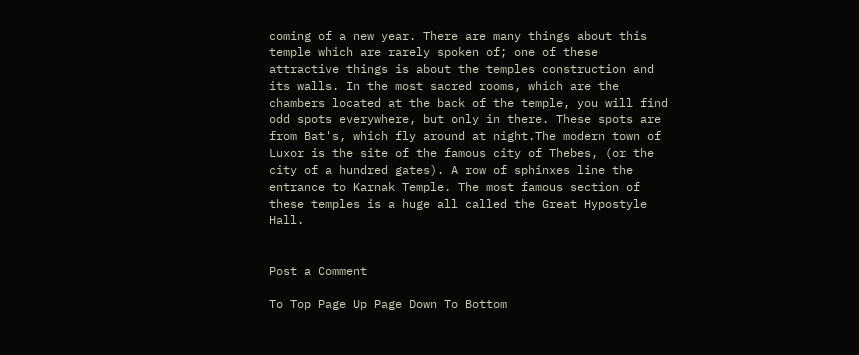coming of a new year. There are many things about this temple which are rarely spoken of; one of these attractive things is about the temples construction and its walls. In the most sacred rooms, which are the chambers located at the back of the temple, you will find odd spots everywhere, but only in there. These spots are from Bat's, which fly around at night.The modern town of Luxor is the site of the famous city of Thebes, (or the city of a hundred gates). A row of sphinxes line the entrance to Karnak Temple. The most famous section of these temples is a huge all called the Great Hypostyle Hall.


Post a Comment

To Top Page Up Page Down To Bottom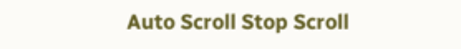Auto Scroll Stop Scroll